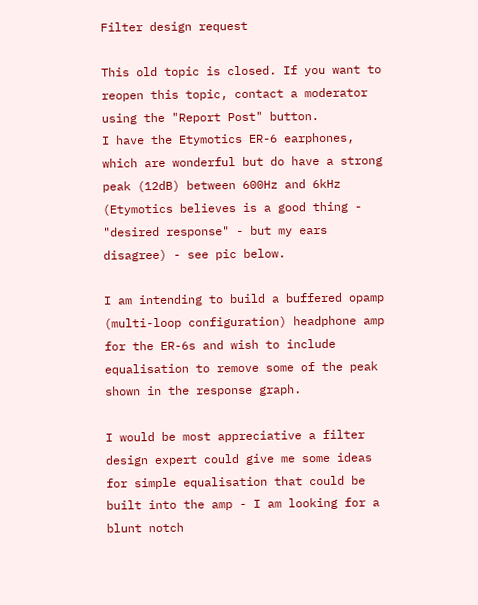Filter design request

This old topic is closed. If you want to reopen this topic, contact a moderator using the "Report Post" button.
I have the Etymotics ER-6 earphones, which are wonderful but do have a strong peak (12dB) between 600Hz and 6kHz (Etymotics believes is a good thing - "desired response" - but my ears disagree) - see pic below.

I am intending to build a buffered opamp (multi-loop configuration) headphone amp for the ER-6s and wish to include equalisation to remove some of the peak shown in the response graph.

I would be most appreciative a filter design expert could give me some ideas for simple equalisation that could be built into the amp - I am looking for a blunt notch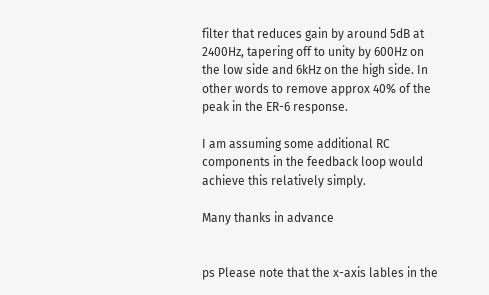filter that reduces gain by around 5dB at 2400Hz, tapering off to unity by 600Hz on the low side and 6kHz on the high side. In other words to remove approx 40% of the peak in the ER-6 response.

I am assuming some additional RC components in the feedback loop would achieve this relatively simply.

Many thanks in advance


ps Please note that the x-axis lables in the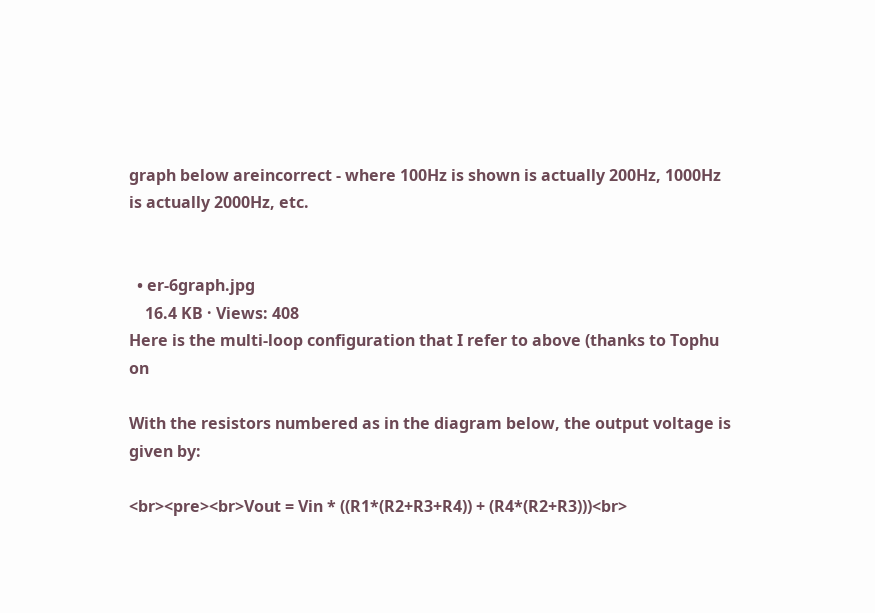graph below areincorrect - where 100Hz is shown is actually 200Hz, 1000Hz is actually 2000Hz, etc.


  • er-6graph.jpg
    16.4 KB · Views: 408
Here is the multi-loop configuration that I refer to above (thanks to Tophu on

With the resistors numbered as in the diagram below, the output voltage is given by:

<br><pre><br>Vout = Vin * ((R1*(R2+R3+R4)) + (R4*(R2+R3)))<br>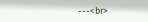---<br>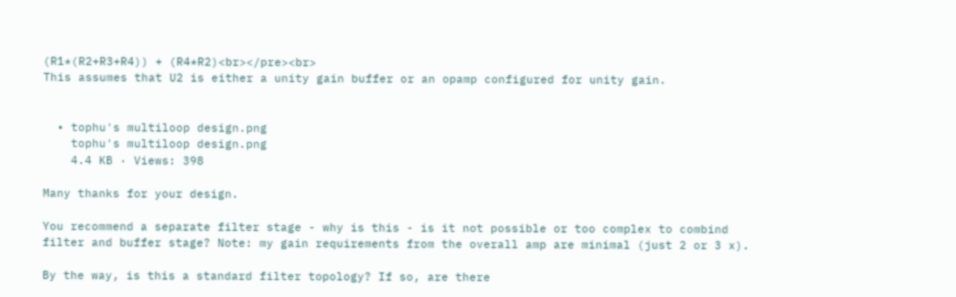(R1*(R2+R3+R4)) + (R4*R2)<br></pre><br>
This assumes that U2 is either a unity gain buffer or an opamp configured for unity gain.


  • tophu's multiloop design.png
    tophu's multiloop design.png
    4.4 KB · Views: 398

Many thanks for your design.

You recommend a separate filter stage - why is this - is it not possible or too complex to combind filter and buffer stage? Note: my gain requirements from the overall amp are minimal (just 2 or 3 x).

By the way, is this a standard filter topology? If so, are there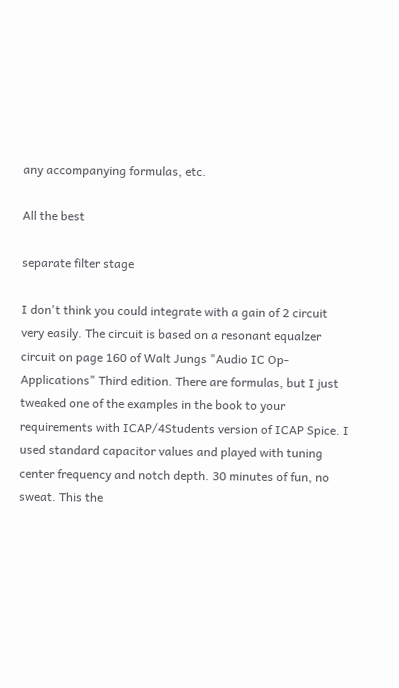any accompanying formulas, etc.

All the best

separate filter stage

I don't think you could integrate with a gain of 2 circuit very easily. The circuit is based on a resonant equalzer circuit on page 160 of Walt Jungs "Audio IC Op-Applications" Third edition. There are formulas, but I just tweaked one of the examples in the book to your requirements with ICAP/4Students version of ICAP Spice. I used standard capacitor values and played with tuning center frequency and notch depth. 30 minutes of fun, no sweat. This the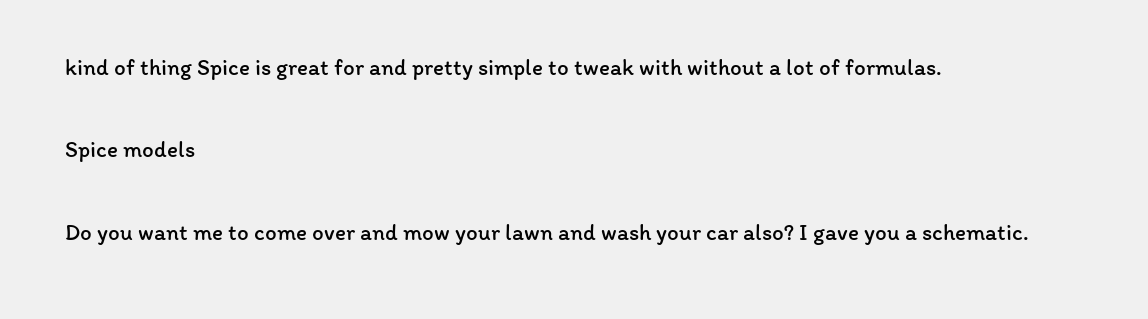kind of thing Spice is great for and pretty simple to tweak with without a lot of formulas.

Spice models

Do you want me to come over and mow your lawn and wash your car also? I gave you a schematic.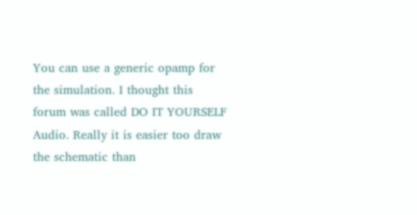You can use a generic opamp for the simulation. I thought this forum was called DO IT YOURSELF Audio. Really it is easier too draw the schematic than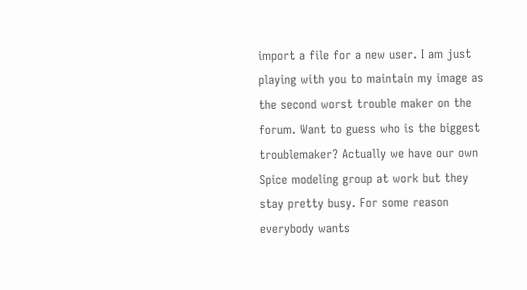import a file for a new user. I am just playing with you to maintain my image as the second worst trouble maker on the forum. Want to guess who is the biggest troublemaker? Actually we have our own Spice modeling group at work but they stay pretty busy. For some reason everybody wants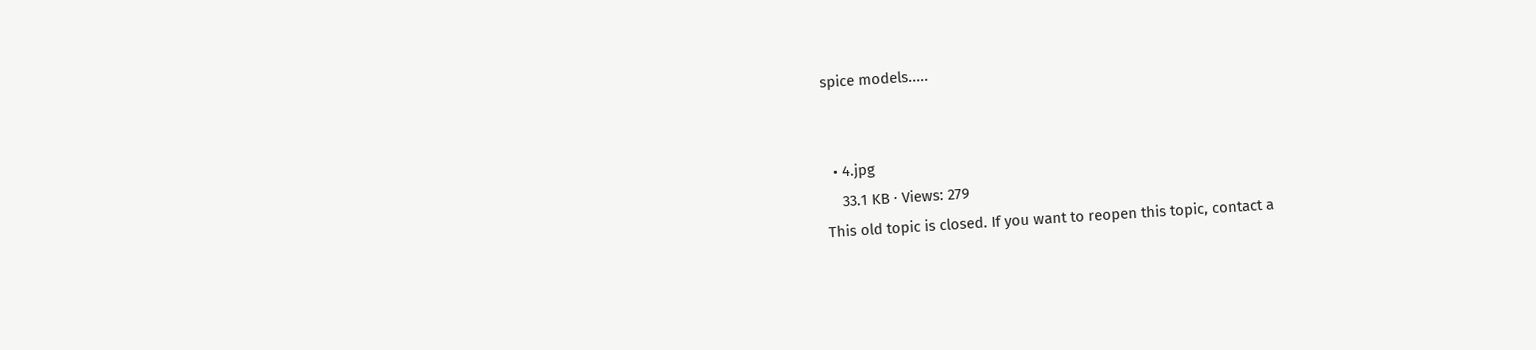spice models.....


  • 4.jpg
    33.1 KB · Views: 279
This old topic is closed. If you want to reopen this topic, contact a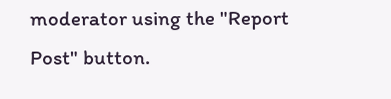moderator using the "Report Post" button.